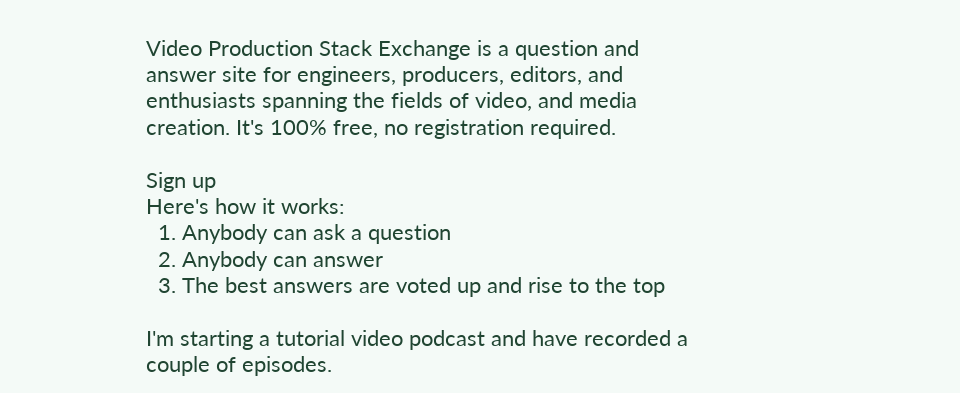Video Production Stack Exchange is a question and answer site for engineers, producers, editors, and enthusiasts spanning the fields of video, and media creation. It's 100% free, no registration required.

Sign up
Here's how it works:
  1. Anybody can ask a question
  2. Anybody can answer
  3. The best answers are voted up and rise to the top

I'm starting a tutorial video podcast and have recorded a couple of episodes.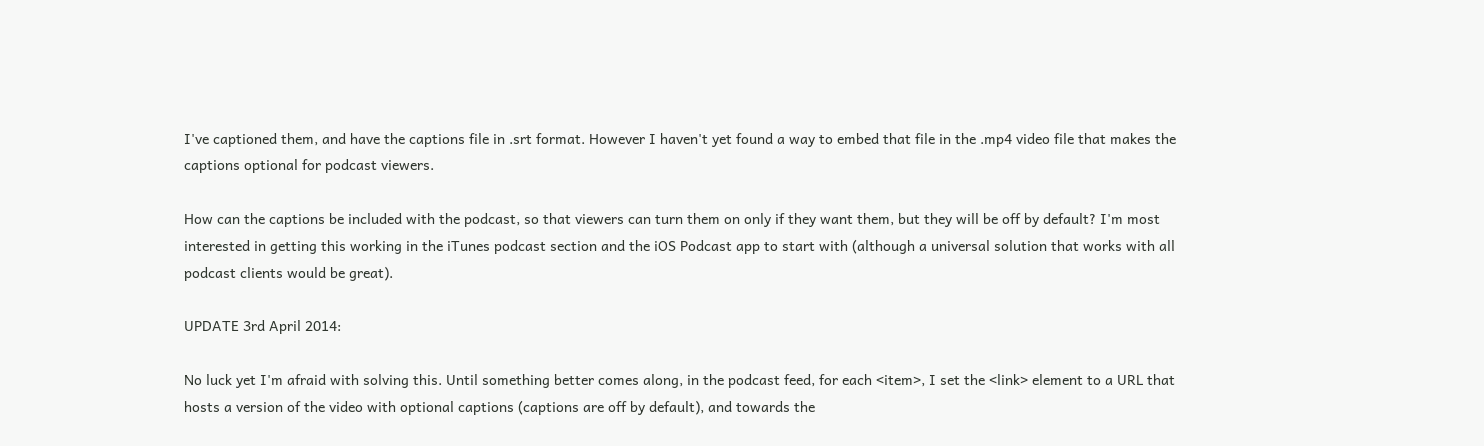I've captioned them, and have the captions file in .srt format. However I haven't yet found a way to embed that file in the .mp4 video file that makes the captions optional for podcast viewers.

How can the captions be included with the podcast, so that viewers can turn them on only if they want them, but they will be off by default? I'm most interested in getting this working in the iTunes podcast section and the iOS Podcast app to start with (although a universal solution that works with all podcast clients would be great).

UPDATE 3rd April 2014:

No luck yet I'm afraid with solving this. Until something better comes along, in the podcast feed, for each <item>, I set the <link> element to a URL that hosts a version of the video with optional captions (captions are off by default), and towards the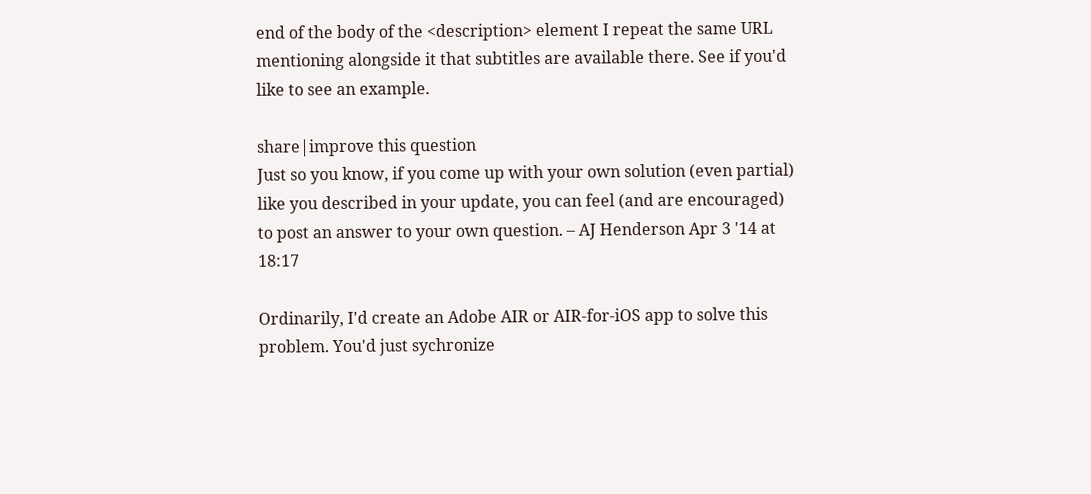end of the body of the <description> element I repeat the same URL mentioning alongside it that subtitles are available there. See if you'd like to see an example.

share|improve this question
Just so you know, if you come up with your own solution (even partial) like you described in your update, you can feel (and are encouraged) to post an answer to your own question. – AJ Henderson Apr 3 '14 at 18:17

Ordinarily, I'd create an Adobe AIR or AIR-for-iOS app to solve this problem. You'd just sychronize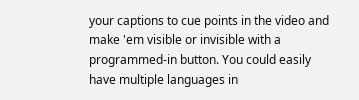your captions to cue points in the video and make 'em visible or invisible with a programmed-in button. You could easily have multiple languages in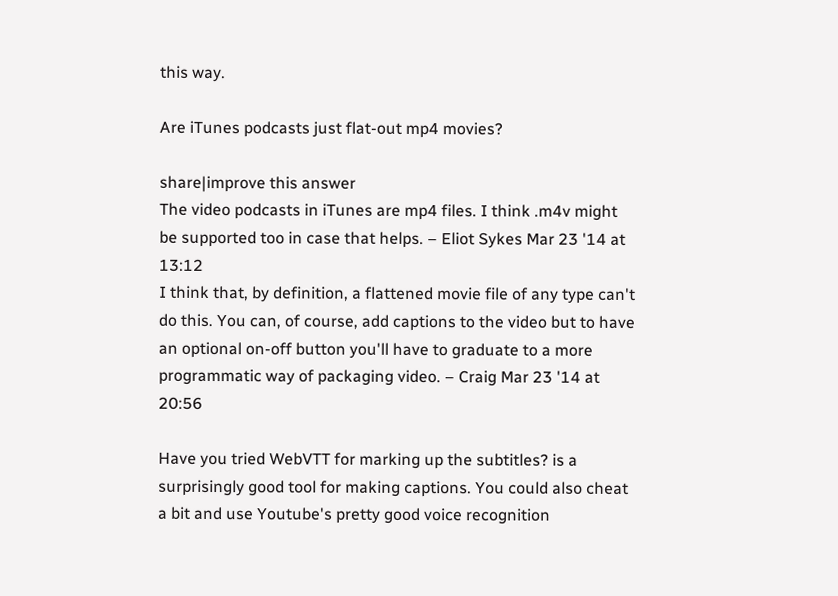this way.

Are iTunes podcasts just flat-out mp4 movies?

share|improve this answer
The video podcasts in iTunes are mp4 files. I think .m4v might be supported too in case that helps. – Eliot Sykes Mar 23 '14 at 13:12
I think that, by definition, a flattened movie file of any type can't do this. You can, of course, add captions to the video but to have an optional on-off button you'll have to graduate to a more programmatic way of packaging video. – Craig Mar 23 '14 at 20:56

Have you tried WebVTT for marking up the subtitles? is a surprisingly good tool for making captions. You could also cheat a bit and use Youtube's pretty good voice recognition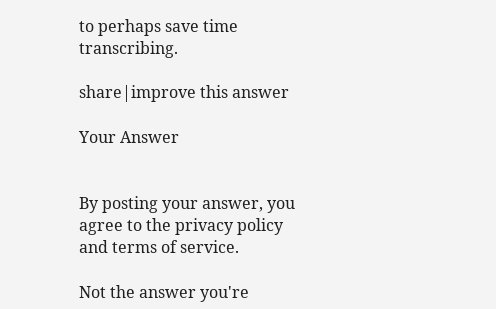to perhaps save time transcribing.

share|improve this answer

Your Answer


By posting your answer, you agree to the privacy policy and terms of service.

Not the answer you're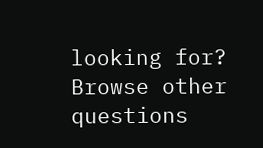looking for? Browse other questions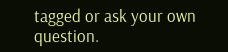tagged or ask your own question.